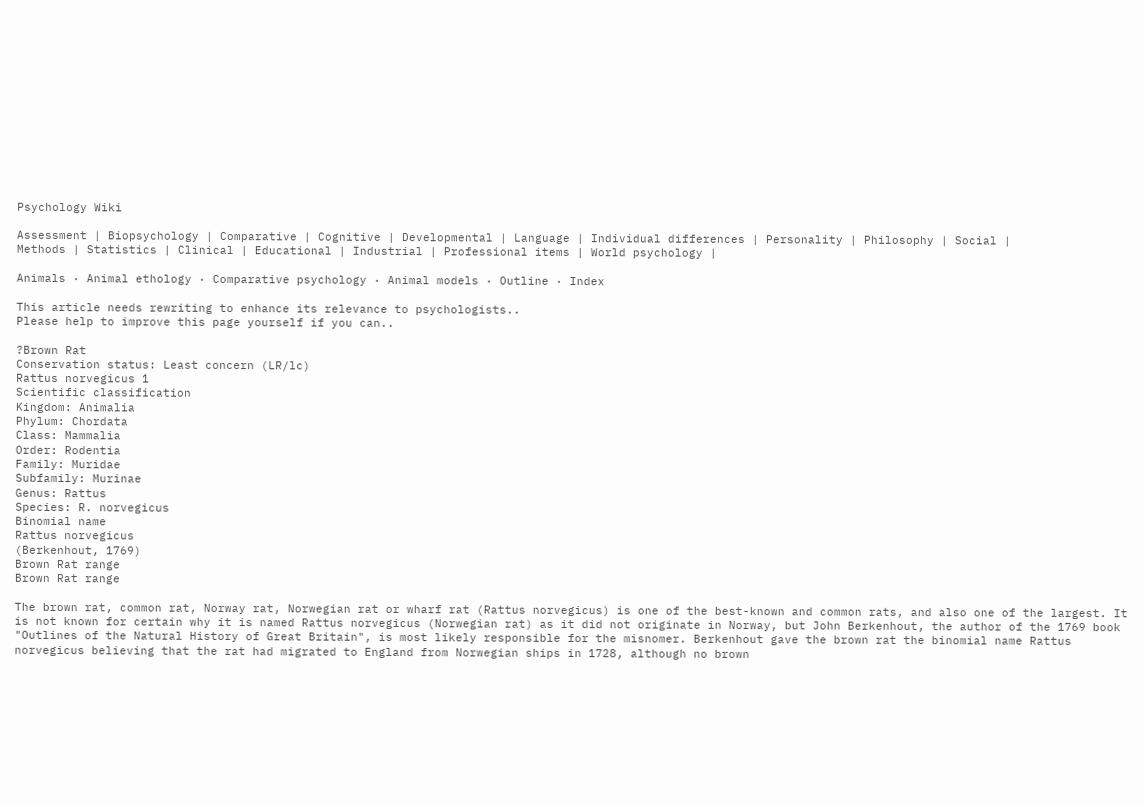Psychology Wiki

Assessment | Biopsychology | Comparative | Cognitive | Developmental | Language | Individual differences | Personality | Philosophy | Social |
Methods | Statistics | Clinical | Educational | Industrial | Professional items | World psychology |

Animals · Animal ethology · Comparative psychology · Animal models · Outline · Index

This article needs rewriting to enhance its relevance to psychologists..
Please help to improve this page yourself if you can..

?Brown Rat
Conservation status: Least concern (LR/lc)
Rattus norvegicus 1
Scientific classification
Kingdom: Animalia
Phylum: Chordata
Class: Mammalia
Order: Rodentia
Family: Muridae
Subfamily: Murinae
Genus: Rattus
Species: R. norvegicus
Binomial name
Rattus norvegicus
(Berkenhout, 1769)
Brown Rat range
Brown Rat range

The brown rat, common rat, Norway rat, Norwegian rat or wharf rat (Rattus norvegicus) is one of the best-known and common rats, and also one of the largest. It is not known for certain why it is named Rattus norvegicus (Norwegian rat) as it did not originate in Norway, but John Berkenhout, the author of the 1769 book "Outlines of the Natural History of Great Britain", is most likely responsible for the misnomer. Berkenhout gave the brown rat the binomial name Rattus norvegicus believing that the rat had migrated to England from Norwegian ships in 1728, although no brown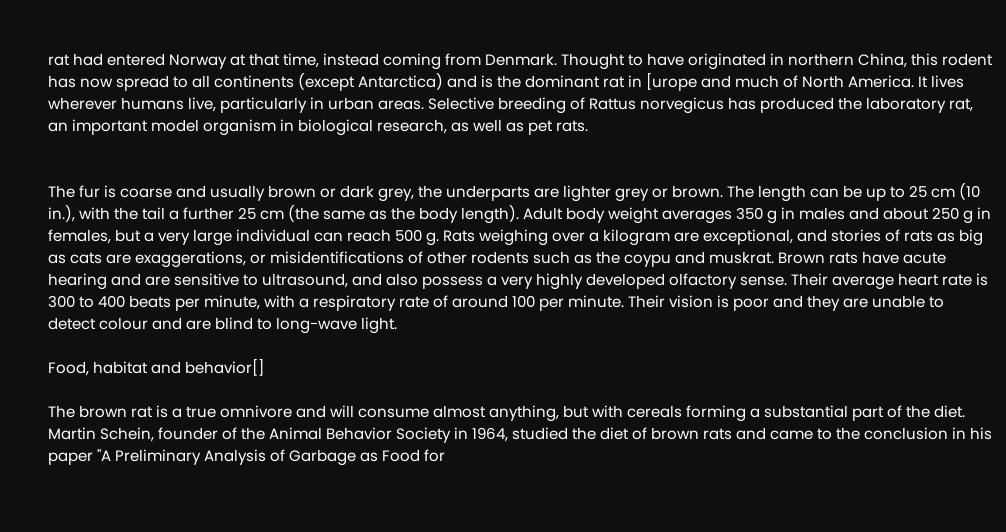rat had entered Norway at that time, instead coming from Denmark. Thought to have originated in northern China, this rodent has now spread to all continents (except Antarctica) and is the dominant rat in [urope and much of North America. It lives wherever humans live, particularly in urban areas. Selective breeding of Rattus norvegicus has produced the laboratory rat, an important model organism in biological research, as well as pet rats.


The fur is coarse and usually brown or dark grey, the underparts are lighter grey or brown. The length can be up to 25 cm (10 in.), with the tail a further 25 cm (the same as the body length). Adult body weight averages 350 g in males and about 250 g in females, but a very large individual can reach 500 g. Rats weighing over a kilogram are exceptional, and stories of rats as big as cats are exaggerations, or misidentifications of other rodents such as the coypu and muskrat. Brown rats have acute hearing and are sensitive to ultrasound, and also possess a very highly developed olfactory sense. Their average heart rate is 300 to 400 beats per minute, with a respiratory rate of around 100 per minute. Their vision is poor and they are unable to detect colour and are blind to long-wave light.

Food, habitat and behavior[]

The brown rat is a true omnivore and will consume almost anything, but with cereals forming a substantial part of the diet. Martin Schein, founder of the Animal Behavior Society in 1964, studied the diet of brown rats and came to the conclusion in his paper "A Preliminary Analysis of Garbage as Food for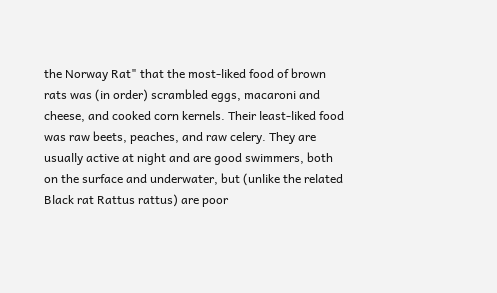the Norway Rat" that the most-liked food of brown rats was (in order) scrambled eggs, macaroni and cheese, and cooked corn kernels. Their least-liked food was raw beets, peaches, and raw celery. They are usually active at night and are good swimmers, both on the surface and underwater, but (unlike the related Black rat Rattus rattus) are poor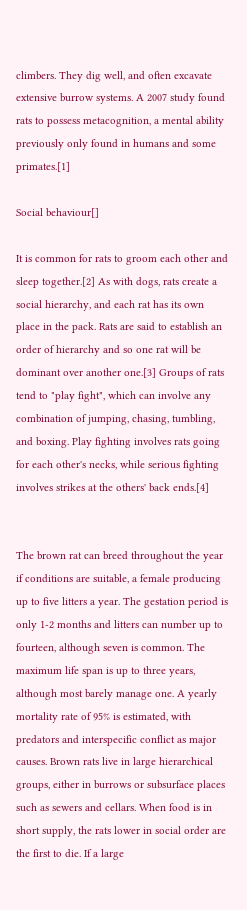climbers. They dig well, and often excavate extensive burrow systems. A 2007 study found rats to possess metacognition, a mental ability previously only found in humans and some primates.[1]

Social behaviour[]

It is common for rats to groom each other and sleep together.[2] As with dogs, rats create a social hierarchy, and each rat has its own place in the pack. Rats are said to establish an order of hierarchy and so one rat will be dominant over another one.[3] Groups of rats tend to "play fight", which can involve any combination of jumping, chasing, tumbling, and boxing. Play fighting involves rats going for each other's necks, while serious fighting involves strikes at the others' back ends.[4]


The brown rat can breed throughout the year if conditions are suitable, a female producing up to five litters a year. The gestation period is only 1-2 months and litters can number up to fourteen, although seven is common. The maximum life span is up to three years, although most barely manage one. A yearly mortality rate of 95% is estimated, with predators and interspecific conflict as major causes. Brown rats live in large hierarchical groups, either in burrows or subsurface places such as sewers and cellars. When food is in short supply, the rats lower in social order are the first to die. If a large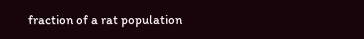fraction of a rat population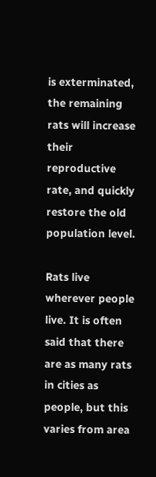is exterminated, the remaining rats will increase their reproductive rate, and quickly restore the old population level.

Rats live wherever people live. It is often said that there are as many rats in cities as people, but this varies from area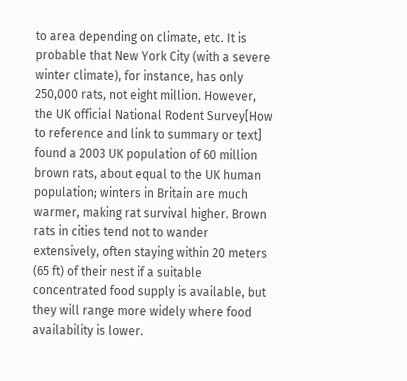to area depending on climate, etc. It is probable that New York City (with a severe winter climate), for instance, has only 250,000 rats, not eight million. However, the UK official National Rodent Survey[How to reference and link to summary or text] found a 2003 UK population of 60 million brown rats, about equal to the UK human population; winters in Britain are much warmer, making rat survival higher. Brown rats in cities tend not to wander extensively, often staying within 20 meters (65 ft) of their nest if a suitable concentrated food supply is available, but they will range more widely where food availability is lower.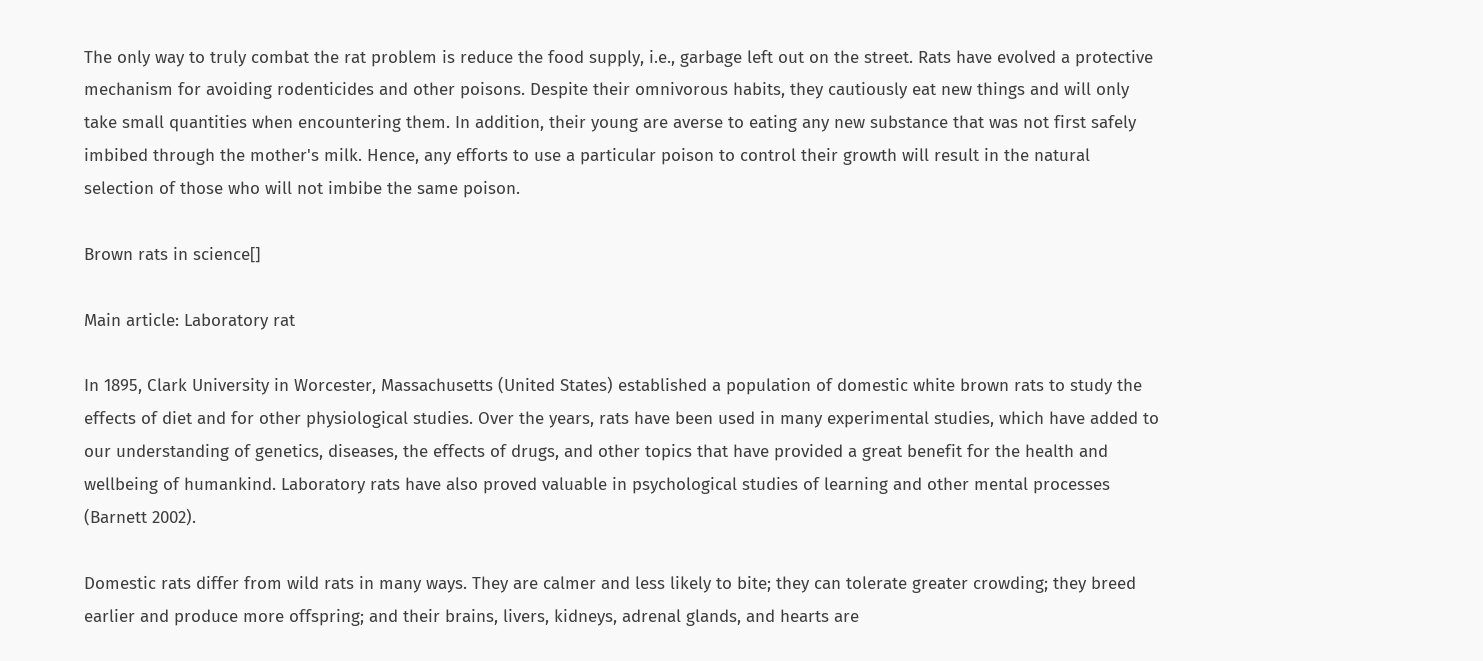The only way to truly combat the rat problem is reduce the food supply, i.e., garbage left out on the street. Rats have evolved a protective mechanism for avoiding rodenticides and other poisons. Despite their omnivorous habits, they cautiously eat new things and will only take small quantities when encountering them. In addition, their young are averse to eating any new substance that was not first safely imbibed through the mother's milk. Hence, any efforts to use a particular poison to control their growth will result in the natural selection of those who will not imbibe the same poison.

Brown rats in science[]

Main article: Laboratory rat

In 1895, Clark University in Worcester, Massachusetts (United States) established a population of domestic white brown rats to study the effects of diet and for other physiological studies. Over the years, rats have been used in many experimental studies, which have added to our understanding of genetics, diseases, the effects of drugs, and other topics that have provided a great benefit for the health and wellbeing of humankind. Laboratory rats have also proved valuable in psychological studies of learning and other mental processes (Barnett 2002).

Domestic rats differ from wild rats in many ways. They are calmer and less likely to bite; they can tolerate greater crowding; they breed earlier and produce more offspring; and their brains, livers, kidneys, adrenal glands, and hearts are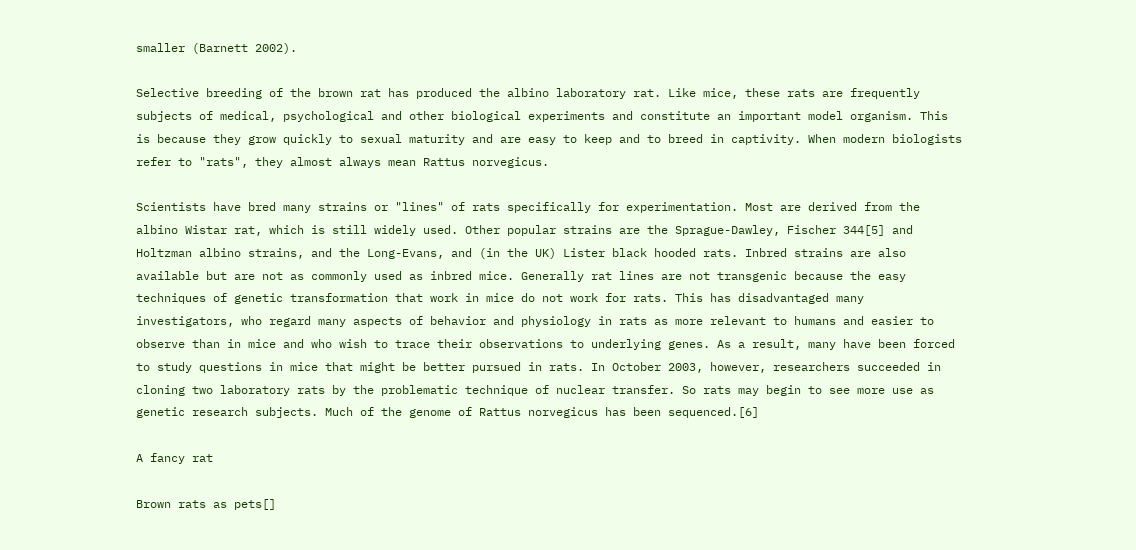smaller (Barnett 2002).

Selective breeding of the brown rat has produced the albino laboratory rat. Like mice, these rats are frequently subjects of medical, psychological and other biological experiments and constitute an important model organism. This is because they grow quickly to sexual maturity and are easy to keep and to breed in captivity. When modern biologists refer to "rats", they almost always mean Rattus norvegicus.

Scientists have bred many strains or "lines" of rats specifically for experimentation. Most are derived from the albino Wistar rat, which is still widely used. Other popular strains are the Sprague-Dawley, Fischer 344[5] and Holtzman albino strains, and the Long-Evans, and (in the UK) Lister black hooded rats. Inbred strains are also available but are not as commonly used as inbred mice. Generally rat lines are not transgenic because the easy techniques of genetic transformation that work in mice do not work for rats. This has disadvantaged many investigators, who regard many aspects of behavior and physiology in rats as more relevant to humans and easier to observe than in mice and who wish to trace their observations to underlying genes. As a result, many have been forced to study questions in mice that might be better pursued in rats. In October 2003, however, researchers succeeded in cloning two laboratory rats by the problematic technique of nuclear transfer. So rats may begin to see more use as genetic research subjects. Much of the genome of Rattus norvegicus has been sequenced.[6]

A fancy rat

Brown rats as pets[]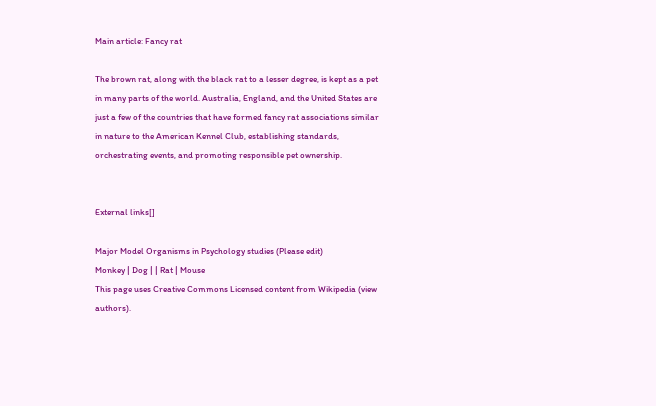Main article: Fancy rat

The brown rat, along with the black rat to a lesser degree, is kept as a pet in many parts of the world. Australia, England, and the United States are just a few of the countries that have formed fancy rat associations similar in nature to the American Kennel Club, establishing standards, orchestrating events, and promoting responsible pet ownership.


External links[]

Major Model Organisms in Psychology studies (Please edit)
Monkey | Dog | | Rat | Mouse
This page uses Creative Commons Licensed content from Wikipedia (view authors).